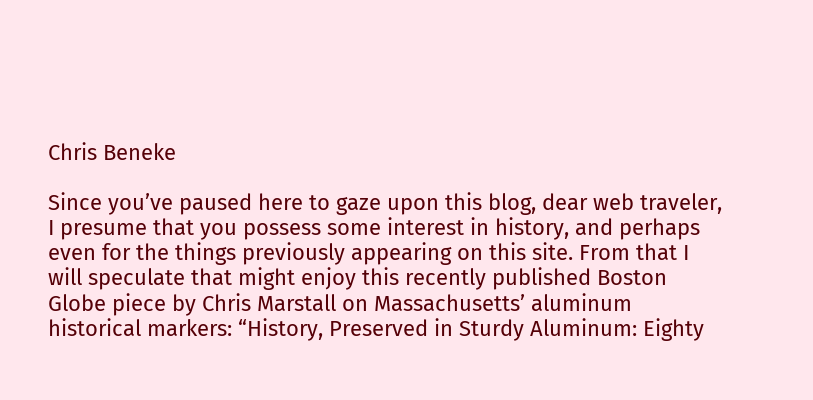Chris Beneke

Since you’ve paused here to gaze upon this blog, dear web traveler, I presume that you possess some interest in history, and perhaps even for the things previously appearing on this site. From that I will speculate that might enjoy this recently published Boston Globe piece by Chris Marstall on Massachusetts’ aluminum historical markers: “History, Preserved in Sturdy Aluminum: Eighty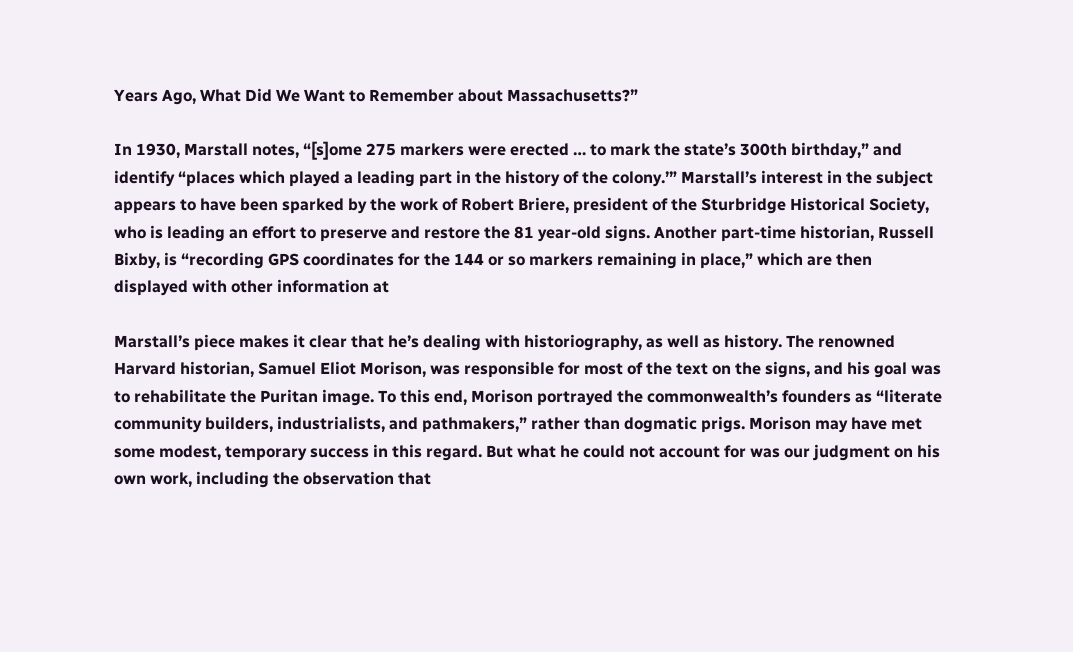Years Ago, What Did We Want to Remember about Massachusetts?”

In 1930, Marstall notes, “[s]ome 275 markers were erected … to mark the state’s 300th birthday,” and identify “places which played a leading part in the history of the colony.’” Marstall’s interest in the subject appears to have been sparked by the work of Robert Briere, president of the Sturbridge Historical Society, who is leading an effort to preserve and restore the 81 year-old signs. Another part-time historian, Russell Bixby, is “recording GPS coordinates for the 144 or so markers remaining in place,” which are then displayed with other information at

Marstall’s piece makes it clear that he’s dealing with historiography, as well as history. The renowned Harvard historian, Samuel Eliot Morison, was responsible for most of the text on the signs, and his goal was to rehabilitate the Puritan image. To this end, Morison portrayed the commonwealth’s founders as “literate community builders, industrialists, and pathmakers,” rather than dogmatic prigs. Morison may have met some modest, temporary success in this regard. But what he could not account for was our judgment on his own work, including the observation that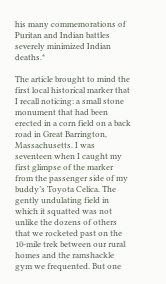his many commemorations of Puritan and Indian battles severely minimized Indian deaths.*

The article brought to mind the first local historical marker that I recall noticing: a small stone monument that had been erected in a corn field on a back road in Great Barrington, Massachusetts. I was seventeen when I caught my first glimpse of the marker from the passenger side of my buddy’s Toyota Celica. The gently undulating field in which it squatted was not unlike the dozens of others that we rocketed past on the 10-mile trek between our rural homes and the ramshackle gym we frequented. But one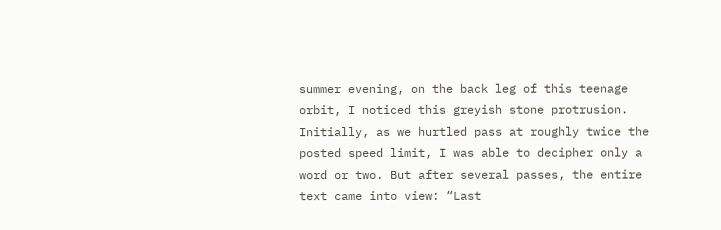summer evening, on the back leg of this teenage orbit, I noticed this greyish stone protrusion. Initially, as we hurtled pass at roughly twice the posted speed limit, I was able to decipher only a word or two. But after several passes, the entire text came into view: “Last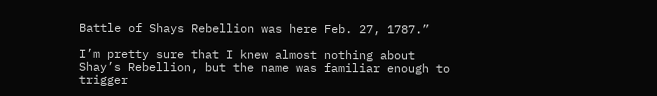Battle of Shays Rebellion was here Feb. 27, 1787.”

I’m pretty sure that I knew almost nothing about Shay’s Rebellion, but the name was familiar enough to trigger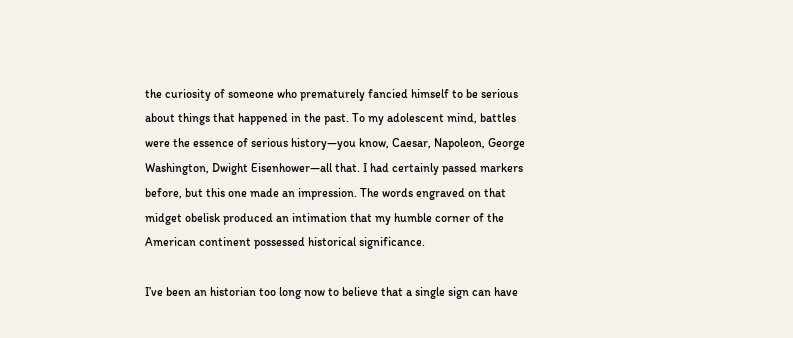the curiosity of someone who prematurely fancied himself to be serious about things that happened in the past. To my adolescent mind, battles were the essence of serious history—you know, Caesar, Napoleon, George Washington, Dwight Eisenhower—all that. I had certainly passed markers before, but this one made an impression. The words engraved on that midget obelisk produced an intimation that my humble corner of the American continent possessed historical significance.

I’ve been an historian too long now to believe that a single sign can have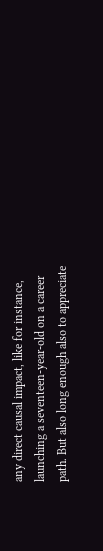any direct causal impact, like for instance, launching a seventeen-year-old on a career path. But also long enough also to appreciate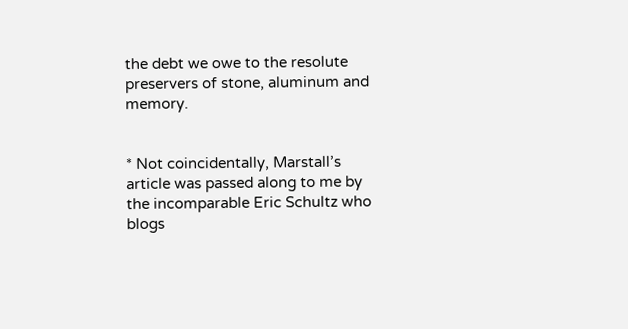the debt we owe to the resolute preservers of stone, aluminum and memory.


* Not coincidentally, Marstall’s article was passed along to me by the incomparable Eric Schultz who blogs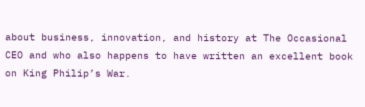about business, innovation, and history at The Occasional CEO and who also happens to have written an excellent book on King Philip’s War.